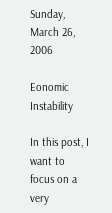Sunday, March 26, 2006

Eonomic Instability

In this post, I want to focus on a very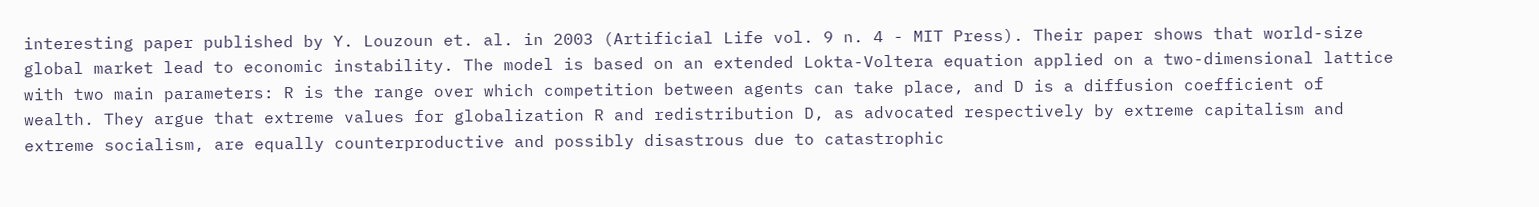interesting paper published by Y. Louzoun et. al. in 2003 (Artificial Life vol. 9 n. 4 - MIT Press). Their paper shows that world-size global market lead to economic instability. The model is based on an extended Lokta-Voltera equation applied on a two-dimensional lattice with two main parameters: R is the range over which competition between agents can take place, and D is a diffusion coefficient of wealth. They argue that extreme values for globalization R and redistribution D, as advocated respectively by extreme capitalism and extreme socialism, are equally counterproductive and possibly disastrous due to catastrophic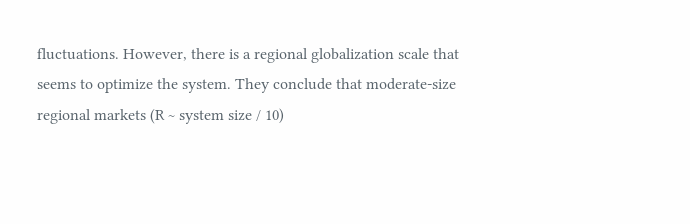fluctuations. However, there is a regional globalization scale that seems to optimize the system. They conclude that moderate-size regional markets (R ~ system size / 10)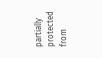partially protected from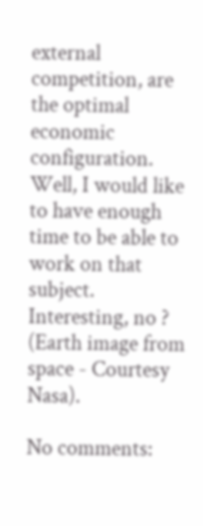external competition, are the optimal economic configuration. Well, I would like to have enough time to be able to work on that subject. Interesting, no ? (Earth image from space - Courtesy Nasa).

No comments: